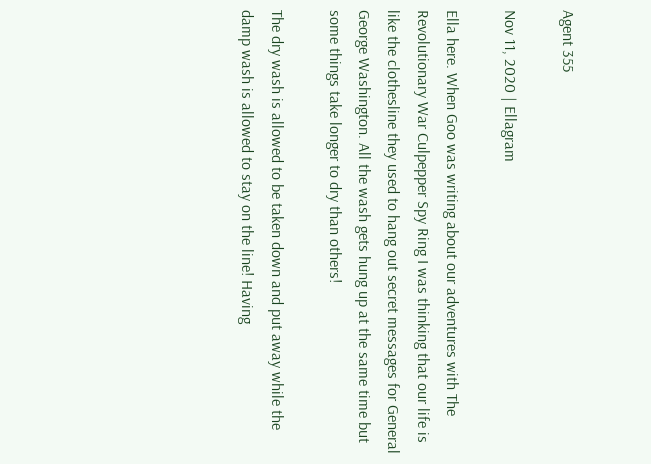Agent 355

Nov 11, 2020 | Ellagram

Ella here. When Goo was writing about our adventures with The Revolutionary War Culpepper Spy Ring I was thinking that our life is like the clothesline they used to hang out secret messages for General George Washington. All the wash gets hung up at the same time but some things take longer to dry than others!

The dry wash is allowed to be taken down and put away while the damp wash is allowed to stay on the line! Having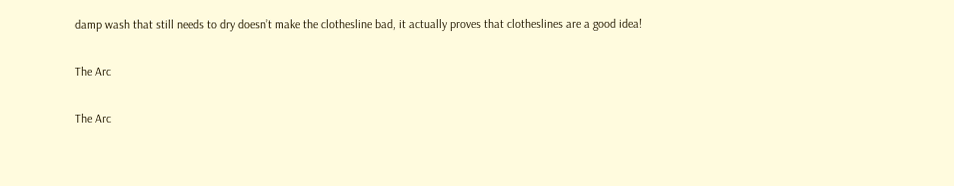damp wash that still needs to dry doesn’t make the clothesline bad, it actually proves that clotheslines are a good idea!

The Arc

The Arc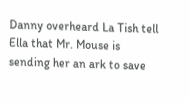Danny overheard La Tish tell Ella that Mr. Mouse is sending her an ark to save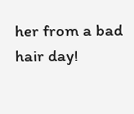her from a bad hair day!